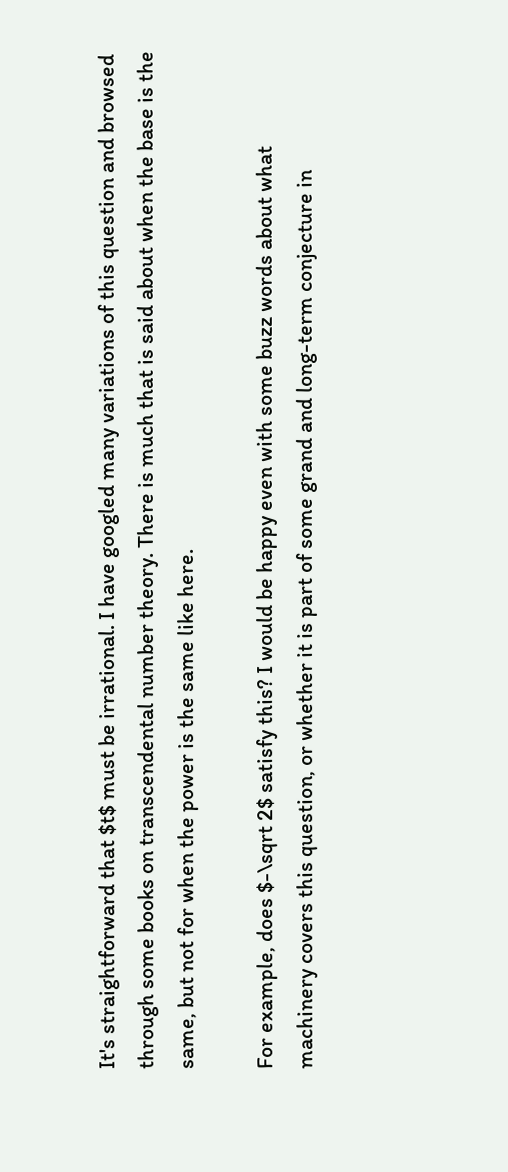It's straightforward that $t$ must be irrational. I have googled many variations of this question and browsed through some books on transcendental number theory. There is much that is said about when the base is the same, but not for when the power is the same like here.

For example, does $-\sqrt 2$ satisfy this? I would be happy even with some buzz words about what machinery covers this question, or whether it is part of some grand and long-term conjecture in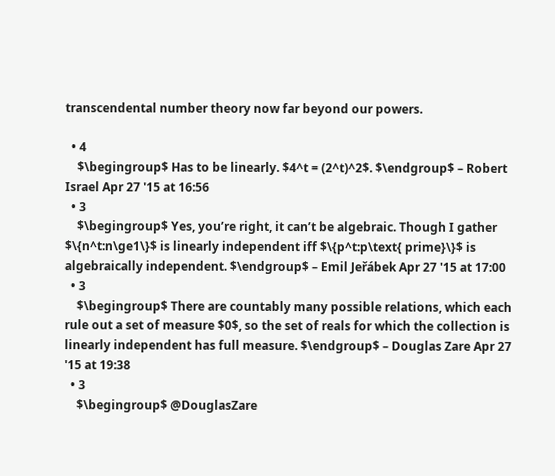transcendental number theory now far beyond our powers.

  • 4
    $\begingroup$ Has to be linearly. $4^t = (2^t)^2$. $\endgroup$ – Robert Israel Apr 27 '15 at 16:56
  • 3
    $\begingroup$ Yes, you’re right, it can’t be algebraic. Though I gather $\{n^t:n\ge1\}$ is linearly independent iff $\{p^t:p\text{ prime}\}$ is algebraically independent. $\endgroup$ – Emil Jeřábek Apr 27 '15 at 17:00
  • 3
    $\begingroup$ There are countably many possible relations, which each rule out a set of measure $0$, so the set of reals for which the collection is linearly independent has full measure. $\endgroup$ – Douglas Zare Apr 27 '15 at 19:38
  • 3
    $\begingroup$ @DouglasZare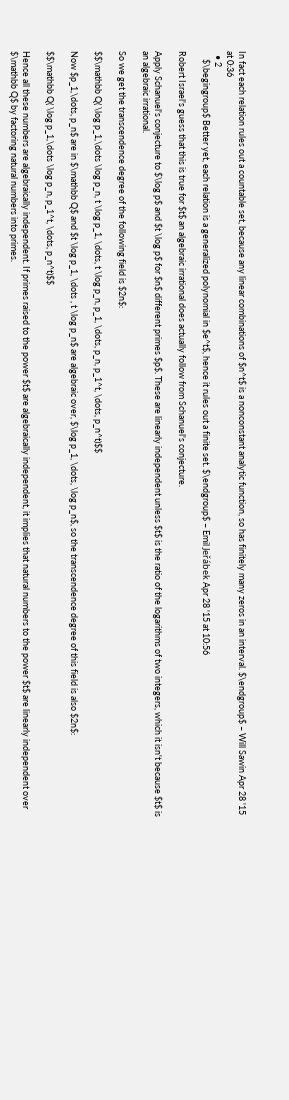In fact each relation rules out a countable set, because any linear combinations of $n^t$ is a nonconstant analytic function, so has finitely many zeros in an interval. $\endgroup$ – Will Sawin Apr 28 '15 at 0:36
  • 2
    $\begingroup$ Better yet, each relation is a generalized polynomial in $e^t$, hence it rules out a finite set. $\endgroup$ – Emil Jeřábek Apr 28 '15 at 10:56

Robert Israel's guess that this is true for $t$ an algebraic irrational does actually follow from Schanuel's conjecture.

Apply Schanuel's conjecture to $\log p$ and $t \log p$ for $n$ different primes $p$. These are linearly independent unless $t$ is the ratio of the logarithms of two integers, which it isn't because $t$ is an algebraic irrational.

So we get the transcendence degree of the following field is $2n$:

$$\mathbb Q( \log p_1,\dots \log p_n, t \log p_1, \dots, t \log p_n, p_1, \dots, p_n, p_1^t, \dots, p_n^t)$$

Now $p_1,\dots, p_n$ are in $\mathbb Q$ and $t \log p_1, \dots , t \log p_n$ are algebraic over, $\log p_1, \dots, \log p_n$, so the transcendence degree of this field is also $2n$:

$$\mathbb Q( \log p_1,\dots \log p_n, p_1^t, \dots, p_n^t)$$

Hence all these numbers are algebraically independent. If primes raised to the power $t$ are algebraically independent, it implies that natural numbers to the power $t$ are linearly independent over $\mathbb Q$ by factoring natural numbers into primes.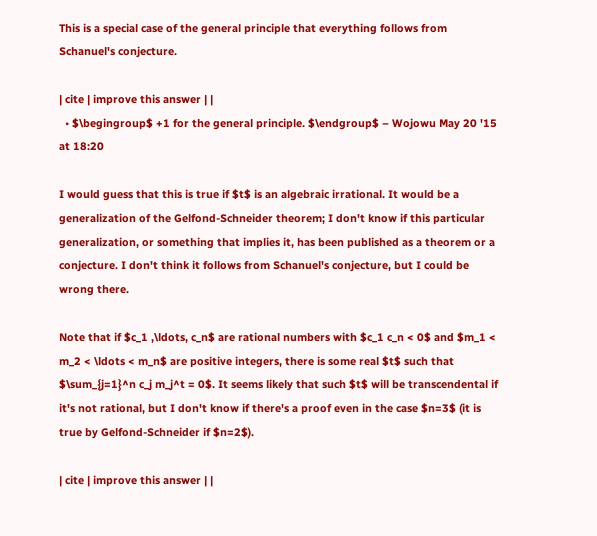This is a special case of the general principle that everything follows from Schanuel's conjecture.

| cite | improve this answer | |
  • $\begingroup$ +1 for the general principle. $\endgroup$ – Wojowu May 20 '15 at 18:20

I would guess that this is true if $t$ is an algebraic irrational. It would be a generalization of the Gelfond-Schneider theorem; I don't know if this particular generalization, or something that implies it, has been published as a theorem or a conjecture. I don't think it follows from Schanuel's conjecture, but I could be wrong there.

Note that if $c_1 ,\ldots, c_n$ are rational numbers with $c_1 c_n < 0$ and $m_1 < m_2 < \ldots < m_n$ are positive integers, there is some real $t$ such that $\sum_{j=1}^n c_j m_j^t = 0$. It seems likely that such $t$ will be transcendental if it's not rational, but I don't know if there's a proof even in the case $n=3$ (it is true by Gelfond-Schneider if $n=2$).

| cite | improve this answer | |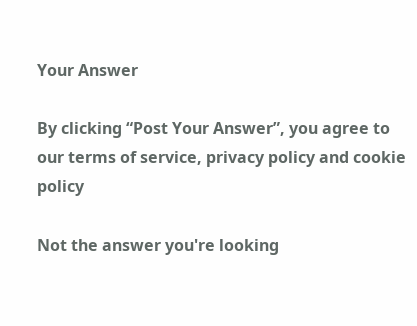Your Answer

By clicking “Post Your Answer”, you agree to our terms of service, privacy policy and cookie policy

Not the answer you're looking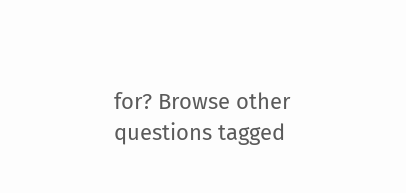for? Browse other questions tagged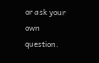or ask your own question.